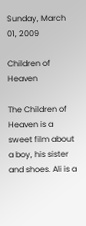Sunday, March 01, 2009

Children of Heaven

The Children of Heaven is a sweet film about a boy, his sister and shoes. Ali is a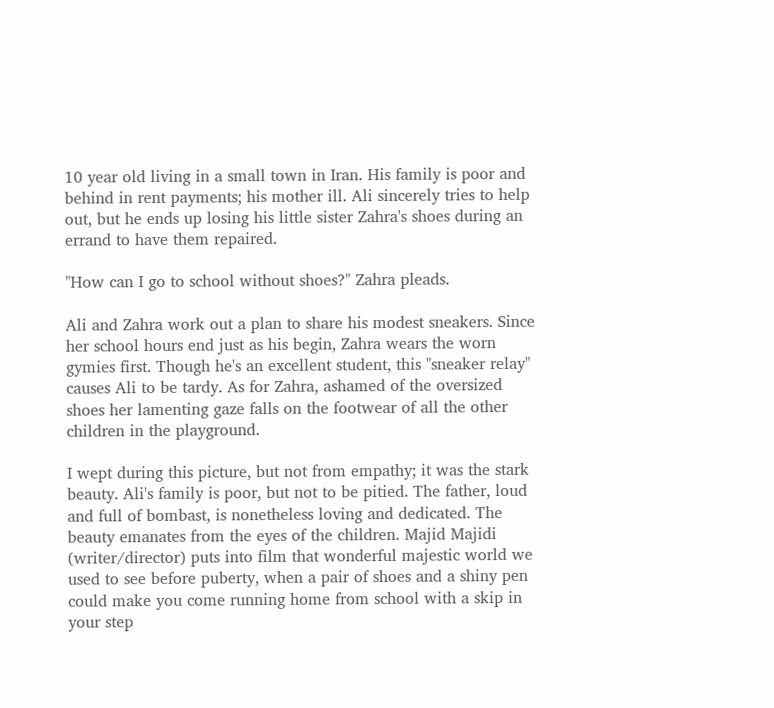10 year old living in a small town in Iran. His family is poor and behind in rent payments; his mother ill. Ali sincerely tries to help out, but he ends up losing his little sister Zahra's shoes during an errand to have them repaired.

"How can I go to school without shoes?" Zahra pleads.

Ali and Zahra work out a plan to share his modest sneakers. Since her school hours end just as his begin, Zahra wears the worn gymies first. Though he's an excellent student, this "sneaker relay" causes Ali to be tardy. As for Zahra, ashamed of the oversized shoes her lamenting gaze falls on the footwear of all the other children in the playground.

I wept during this picture, but not from empathy; it was the stark beauty. Ali's family is poor, but not to be pitied. The father, loud and full of bombast, is nonetheless loving and dedicated. The beauty emanates from the eyes of the children. Majid Majidi (writer/director) puts into film that wonderful majestic world we used to see before puberty, when a pair of shoes and a shiny pen could make you come running home from school with a skip in your step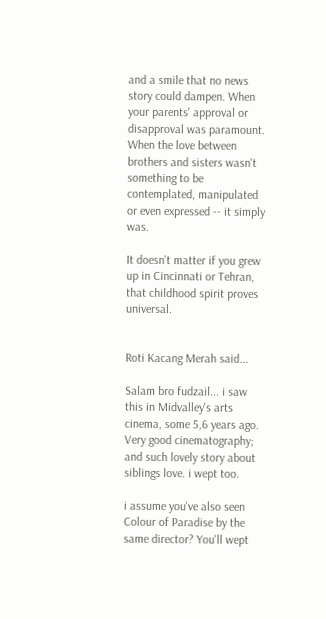and a smile that no news story could dampen. When your parents' approval or disapproval was paramount. When the love between brothers and sisters wasn't something to be contemplated, manipulated or even expressed -- it simply was.

It doesn't matter if you grew up in Cincinnati or Tehran, that childhood spirit proves universal.


Roti Kacang Merah said...

Salam bro fudzail... i saw this in Midvalley's arts cinema, some 5,6 years ago. Very good cinematography; and such lovely story about siblings love. i wept too.

i assume you've also seen Colour of Paradise by the same director? You'll wept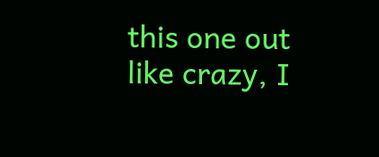this one out like crazy, I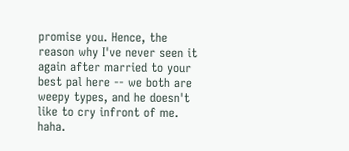promise you. Hence, the reason why I've never seen it again after married to your best pal here -- we both are weepy types, and he doesn't like to cry infront of me. haha.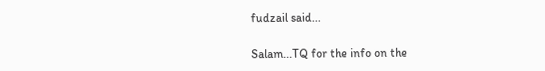fudzail said...

Salam...TQ for the info on the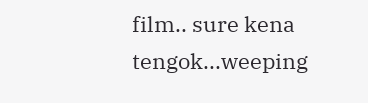film.. sure kena tengok...weeping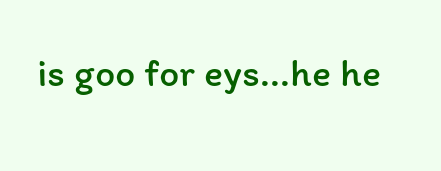is goo for eys...he he